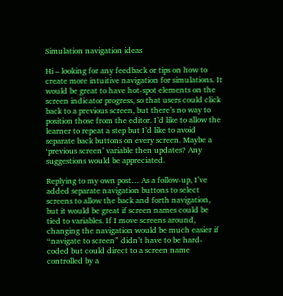Simulation navigation ideas

Hi – looking for any feedback or tips on how to create more intuitive navigation for simulations. It would be great to have hot-spot elements on the screen indicator progress, so that users could click back to a previous screen, but there’s no way to position those from the editor. I’d like to allow the learner to repeat a step but I’d like to avoid separate back buttons on every screen. Maybe a ‘previous screen’ variable then updates? Any suggestions would be appreciated.

Replying to my own post… As a follow-up, I’ve added separate navigation buttons to select screens to allow the back and forth navigation, but it would be great if screen names could be tied to variables. If I move screens around, changing the navigation would be much easier if “navigate to screen” didn’t have to be hard-coded but could direct to a screen name controlled by a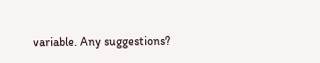variable. Any suggestions?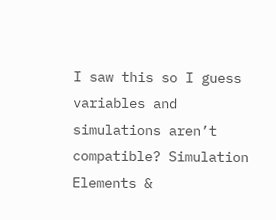I saw this so I guess variables and simulations aren’t compatible? Simulation Elements &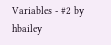Variables - #2 by hbailey